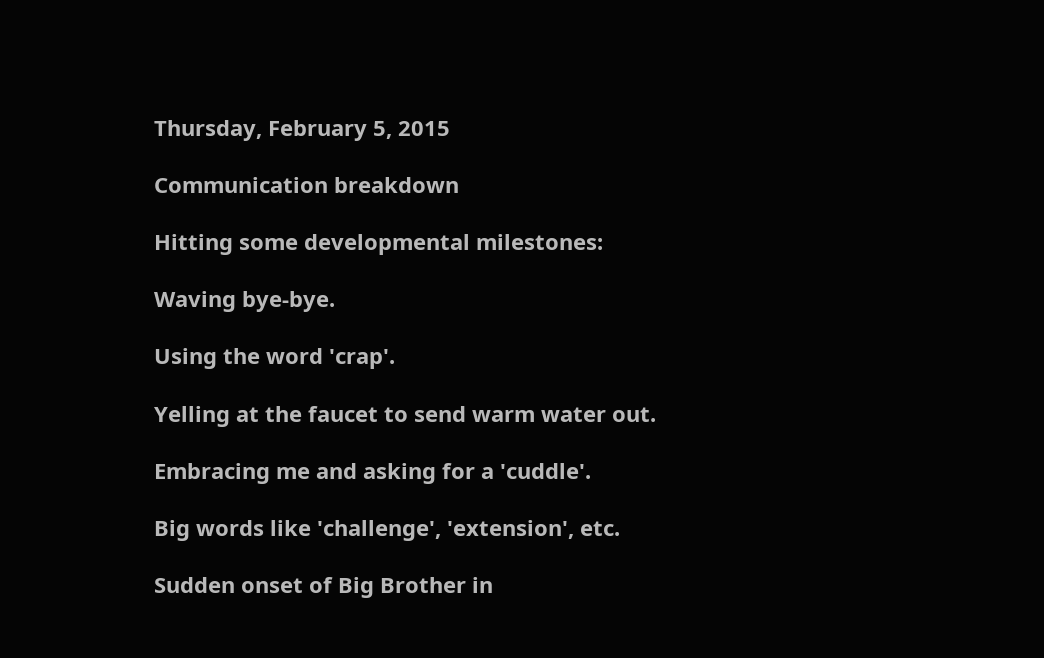Thursday, February 5, 2015

Communication breakdown

Hitting some developmental milestones:

Waving bye-bye.

Using the word 'crap'.

Yelling at the faucet to send warm water out.

Embracing me and asking for a 'cuddle'.

Big words like 'challenge', 'extension', etc.

Sudden onset of Big Brother in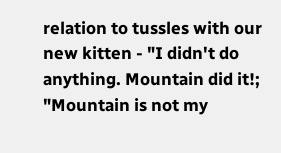relation to tussles with our new kitten - "I didn't do anything. Mountain did it!; "Mountain is not my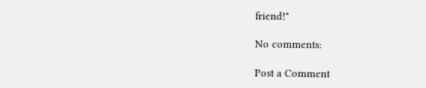friend!"

No comments:

Post a Comment